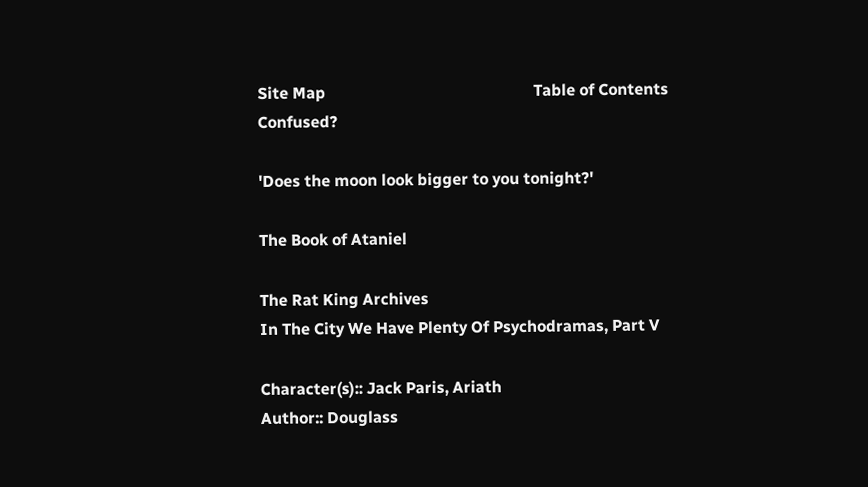Site Map                                                    Table of Contents                                                    Confused?

'Does the moon look bigger to you tonight?'

The Book of Ataniel

The Rat King Archives
In The City We Have Plenty Of Psychodramas, Part V

Character(s):: Jack Paris, Ariath
Author:: Douglass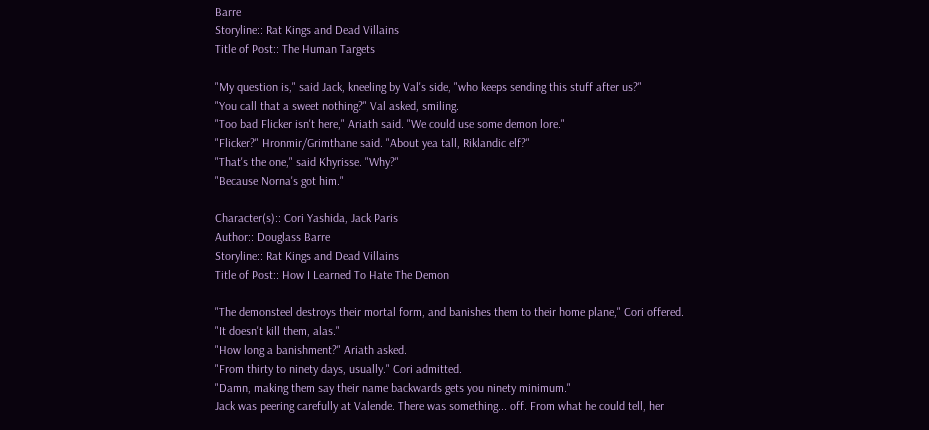Barre
Storyline:: Rat Kings and Dead Villains
Title of Post:: The Human Targets

"My question is," said Jack, kneeling by Val's side, "who keeps sending this stuff after us?"
"You call that a sweet nothing?" Val asked, smiling.
"Too bad Flicker isn't here," Ariath said. "We could use some demon lore."
"Flicker?" Hronmir/Grimthane said. "About yea tall, Riklandic elf?"
"That's the one," said Khyrisse. "Why?"
"Because Norna's got him."

Character(s):: Cori Yashida, Jack Paris
Author:: Douglass Barre
Storyline:: Rat Kings and Dead Villains
Title of Post:: How I Learned To Hate The Demon

"The demonsteel destroys their mortal form, and banishes them to their home plane," Cori offered. "It doesn't kill them, alas."
"How long a banishment?" Ariath asked.
"From thirty to ninety days, usually." Cori admitted.
"Damn, making them say their name backwards gets you ninety minimum."
Jack was peering carefully at Valende. There was something... off. From what he could tell, her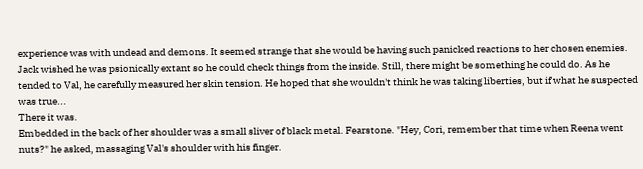experience was with undead and demons. It seemed strange that she would be having such panicked reactions to her chosen enemies.
Jack wished he was psionically extant so he could check things from the inside. Still, there might be something he could do. As he tended to Val, he carefully measured her skin tension. He hoped that she wouldn't think he was taking liberties, but if what he suspected was true...
There it was.
Embedded in the back of her shoulder was a small sliver of black metal. Fearstone. "Hey, Cori, remember that time when Reena went nuts?" he asked, massaging Val's shoulder with his finger.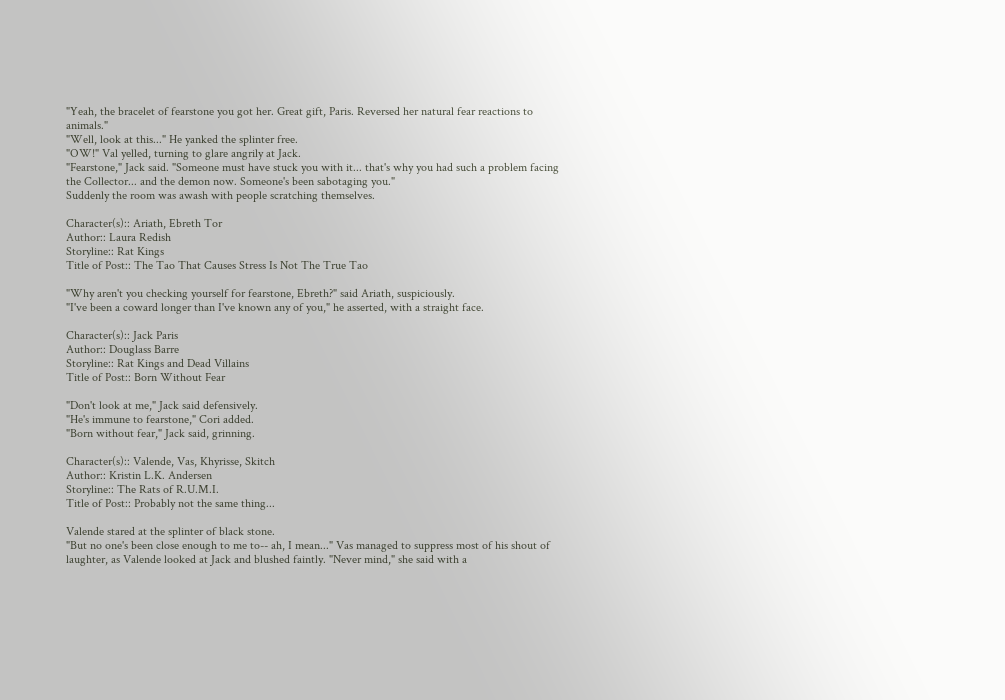"Yeah, the bracelet of fearstone you got her. Great gift, Paris. Reversed her natural fear reactions to animals."
"Well, look at this..." He yanked the splinter free.
"OW!" Val yelled, turning to glare angrily at Jack.
"Fearstone," Jack said. "Someone must have stuck you with it... that's why you had such a problem facing the Collector... and the demon now. Someone's been sabotaging you."
Suddenly the room was awash with people scratching themselves.

Character(s):: Ariath, Ebreth Tor
Author:: Laura Redish
Storyline:: Rat Kings
Title of Post:: The Tao That Causes Stress Is Not The True Tao

"Why aren't you checking yourself for fearstone, Ebreth?" said Ariath, suspiciously.
"I've been a coward longer than I've known any of you," he asserted, with a straight face.

Character(s):: Jack Paris
Author:: Douglass Barre
Storyline:: Rat Kings and Dead Villains
Title of Post:: Born Without Fear

"Don't look at me," Jack said defensively.
"He's immune to fearstone," Cori added.
"Born without fear," Jack said, grinning.

Character(s):: Valende, Vas, Khyrisse, Skitch
Author:: Kristin L.K. Andersen
Storyline:: The Rats of R.U.M.I.
Title of Post:: Probably not the same thing...

Valende stared at the splinter of black stone.
"But no one's been close enough to me to-- ah, I mean..." Vas managed to suppress most of his shout of laughter, as Valende looked at Jack and blushed faintly. "Never mind," she said with a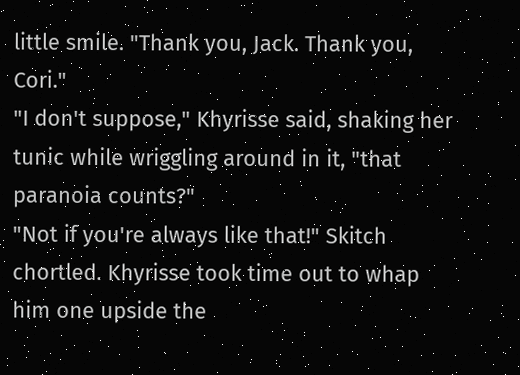little smile. "Thank you, Jack. Thank you, Cori."
"I don't suppose," Khyrisse said, shaking her tunic while wriggling around in it, "that paranoia counts?"
"Not if you're always like that!" Skitch chortled. Khyrisse took time out to whap him one upside the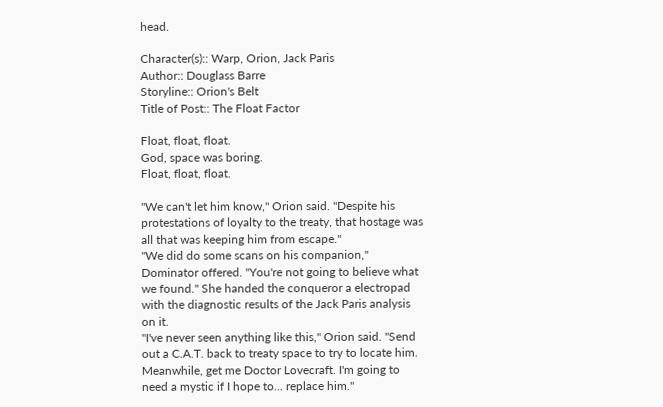head.

Character(s):: Warp, Orion, Jack Paris
Author:: Douglass Barre
Storyline:: Orion's Belt
Title of Post:: The Float Factor

Float, float, float.
God, space was boring.
Float, float, float.

"We can't let him know," Orion said. "Despite his protestations of loyalty to the treaty, that hostage was all that was keeping him from escape."
"We did do some scans on his companion," Dominator offered. "You're not going to believe what we found." She handed the conqueror a electropad with the diagnostic results of the Jack Paris analysis on it.
"I've never seen anything like this," Orion said. "Send out a C.A.T. back to treaty space to try to locate him. Meanwhile, get me Doctor Lovecraft. I'm going to need a mystic if I hope to... replace him."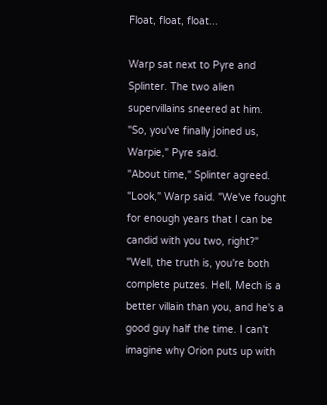Float, float, float...

Warp sat next to Pyre and Splinter. The two alien supervillains sneered at him.
"So, you've finally joined us, Warpie," Pyre said.
"About time," Splinter agreed.
"Look," Warp said. "We've fought for enough years that I can be candid with you two, right?"
"Well, the truth is, you're both complete putzes. Hell, Mech is a better villain than you, and he's a good guy half the time. I can't imagine why Orion puts up with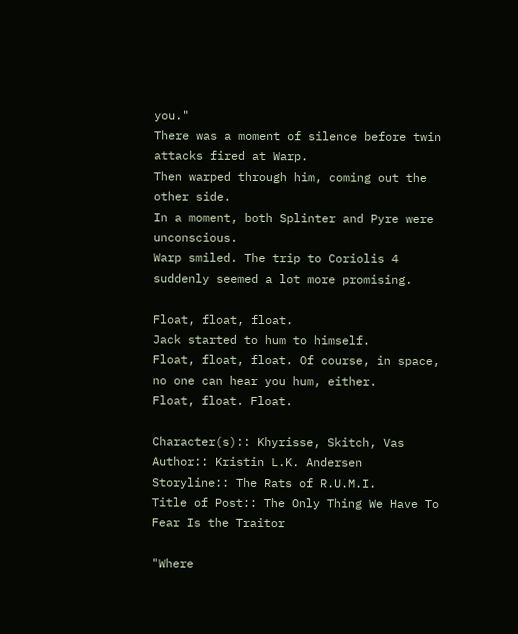you."
There was a moment of silence before twin attacks fired at Warp.
Then warped through him, coming out the other side.
In a moment, both Splinter and Pyre were unconscious.
Warp smiled. The trip to Coriolis 4 suddenly seemed a lot more promising.

Float, float, float.
Jack started to hum to himself.
Float, float, float. Of course, in space, no one can hear you hum, either.
Float, float. Float.

Character(s):: Khyrisse, Skitch, Vas
Author:: Kristin L.K. Andersen
Storyline:: The Rats of R.U.M.I.
Title of Post:: The Only Thing We Have To Fear Is the Traitor

"Where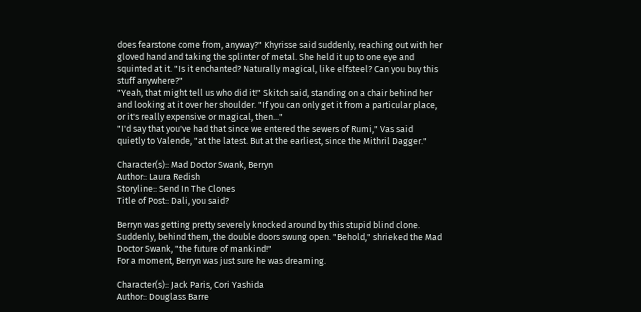does fearstone come from, anyway?" Khyrisse said suddenly, reaching out with her gloved hand and taking the splinter of metal. She held it up to one eye and squinted at it. "Is it enchanted? Naturally magical, like elfsteel? Can you buy this stuff anywhere?"
"Yeah, that might tell us who did it!" Skitch said, standing on a chair behind her and looking at it over her shoulder. "If you can only get it from a particular place, or it's really expensive or magical, then..."
"I'd say that you've had that since we entered the sewers of Rumi," Vas said quietly to Valende, "at the latest. But at the earliest, since the Mithril Dagger."

Character(s):: Mad Doctor Swank, Berryn
Author:: Laura Redish
Storyline:: Send In The Clones
Title of Post:: Dali, you said?

Berryn was getting pretty severely knocked around by this stupid blind clone. Suddenly, behind them, the double doors swung open. "Behold," shrieked the Mad Doctor Swank, "the future of mankind!"
For a moment, Berryn was just sure he was dreaming.

Character(s):: Jack Paris, Cori Yashida
Author:: Douglass Barre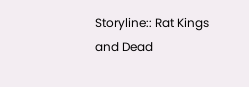Storyline:: Rat Kings and Dead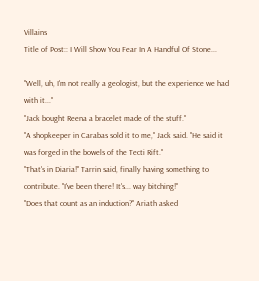Villains
Title of Post:: I Will Show You Fear In A Handful Of Stone...

"Well, uh, I'm not really a geologist, but the experience we had with it..."
"Jack bought Reena a bracelet made of the stuff."
"A shopkeeper in Carabas sold it to me," Jack said. "He said it was forged in the bowels of the Tecti Rift."
"That's in Diaria!" Tarrin said, finally having something to contribute. "I've been there! It's... way bitching!"
"Does that count as an induction?" Ariath asked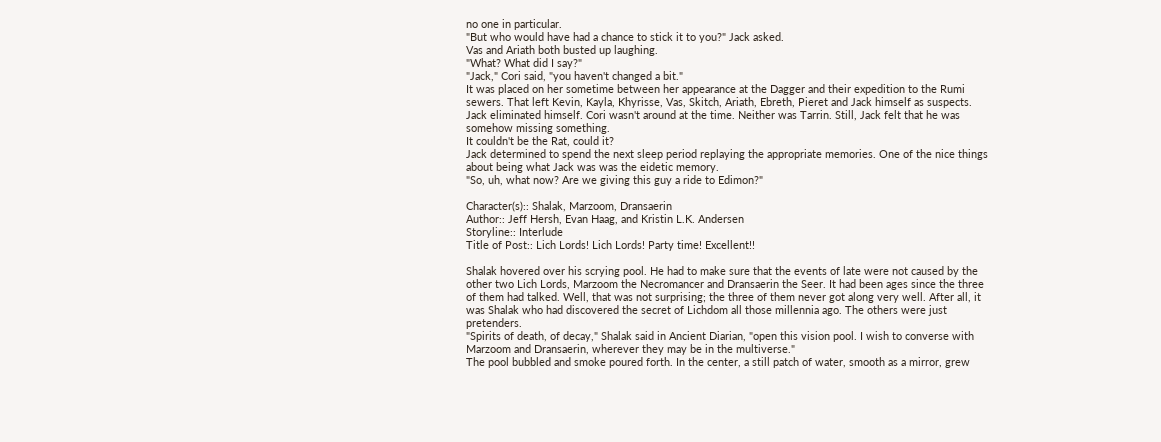no one in particular.
"But who would have had a chance to stick it to you?" Jack asked.
Vas and Ariath both busted up laughing.
"What? What did I say?"
"Jack," Cori said, "you haven't changed a bit."
It was placed on her sometime between her appearance at the Dagger and their expedition to the Rumi sewers. That left Kevin, Kayla, Khyrisse, Vas, Skitch, Ariath, Ebreth, Pieret and Jack himself as suspects. Jack eliminated himself. Cori wasn't around at the time. Neither was Tarrin. Still, Jack felt that he was somehow missing something.
It couldn't be the Rat, could it?
Jack determined to spend the next sleep period replaying the appropriate memories. One of the nice things about being what Jack was was the eidetic memory.
"So, uh, what now? Are we giving this guy a ride to Edimon?"

Character(s):: Shalak, Marzoom, Dransaerin
Author:: Jeff Hersh, Evan Haag, and Kristin L.K. Andersen
Storyline:: Interlude
Title of Post:: Lich Lords! Lich Lords! Party time! Excellent!!

Shalak hovered over his scrying pool. He had to make sure that the events of late were not caused by the other two Lich Lords, Marzoom the Necromancer and Dransaerin the Seer. It had been ages since the three of them had talked. Well, that was not surprising; the three of them never got along very well. After all, it was Shalak who had discovered the secret of Lichdom all those millennia ago. The others were just pretenders.
"Spirits of death, of decay," Shalak said in Ancient Diarian, "open this vision pool. I wish to converse with Marzoom and Dransaerin, wherever they may be in the multiverse."
The pool bubbled and smoke poured forth. In the center, a still patch of water, smooth as a mirror, grew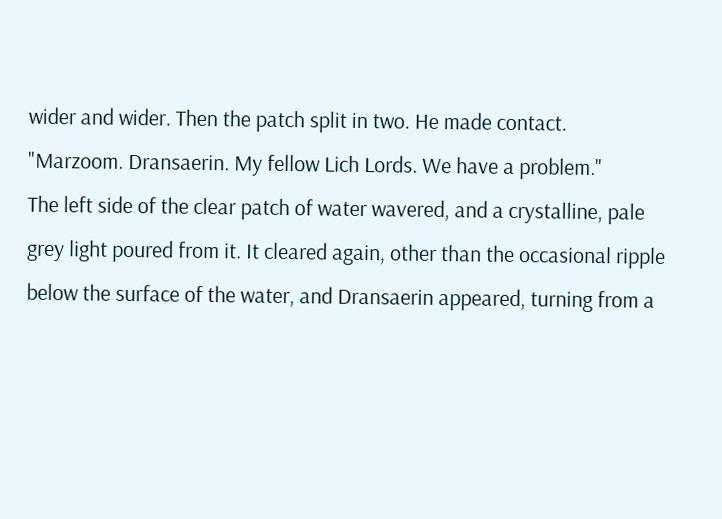wider and wider. Then the patch split in two. He made contact.
"Marzoom. Dransaerin. My fellow Lich Lords. We have a problem."
The left side of the clear patch of water wavered, and a crystalline, pale grey light poured from it. It cleared again, other than the occasional ripple below the surface of the water, and Dransaerin appeared, turning from a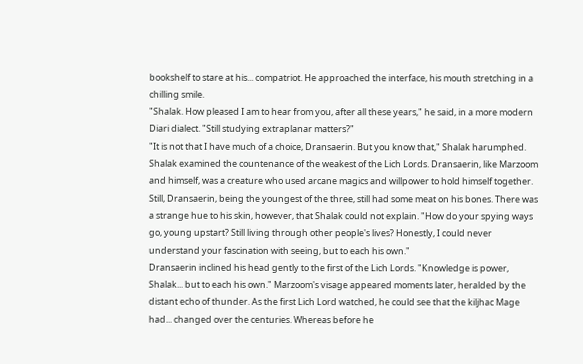bookshelf to stare at his... compatriot. He approached the interface, his mouth stretching in a chilling smile.
"Shalak. How pleased I am to hear from you, after all these years," he said, in a more modern Diari dialect. "Still studying extraplanar matters?"
"It is not that I have much of a choice, Dransaerin. But you know that," Shalak harumphed. Shalak examined the countenance of the weakest of the Lich Lords. Dransaerin, like Marzoom and himself, was a creature who used arcane magics and willpower to hold himself together. Still, Dransaerin, being the youngest of the three, still had some meat on his bones. There was a strange hue to his skin, however, that Shalak could not explain. "How do your spying ways go, young upstart? Still living through other people's lives? Honestly, I could never understand your fascination with seeing, but to each his own."
Dransaerin inclined his head gently to the first of the Lich Lords. "Knowledge is power, Shalak... but to each his own." Marzoom's visage appeared moments later, heralded by the distant echo of thunder. As the first Lich Lord watched, he could see that the kiljhac Mage had... changed over the centuries. Whereas before he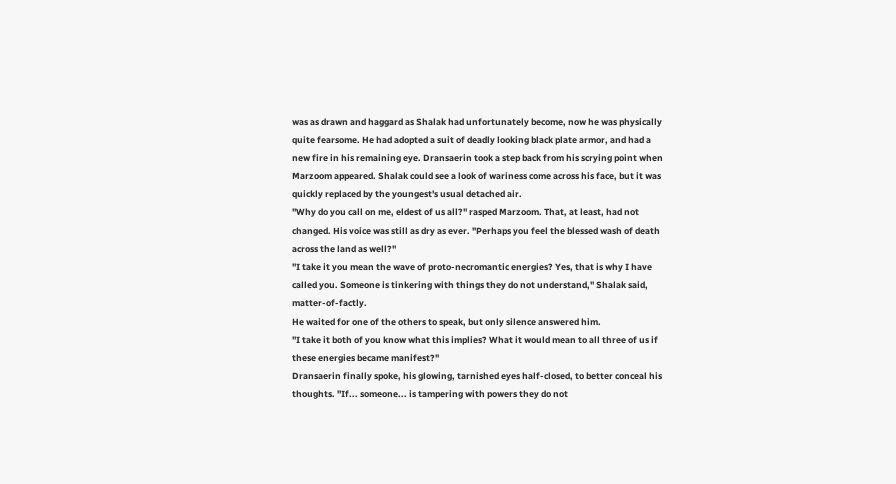was as drawn and haggard as Shalak had unfortunately become, now he was physically quite fearsome. He had adopted a suit of deadly looking black plate armor, and had a new fire in his remaining eye. Dransaerin took a step back from his scrying point when Marzoom appeared. Shalak could see a look of wariness come across his face, but it was quickly replaced by the youngest's usual detached air.
"Why do you call on me, eldest of us all?" rasped Marzoom. That, at least, had not changed. His voice was still as dry as ever. "Perhaps you feel the blessed wash of death across the land as well?"
"I take it you mean the wave of proto-necromantic energies? Yes, that is why I have called you. Someone is tinkering with things they do not understand," Shalak said, matter-of-factly.
He waited for one of the others to speak, but only silence answered him.
"I take it both of you know what this implies? What it would mean to all three of us if these energies became manifest?"
Dransaerin finally spoke, his glowing, tarnished eyes half-closed, to better conceal his thoughts. "If... someone... is tampering with powers they do not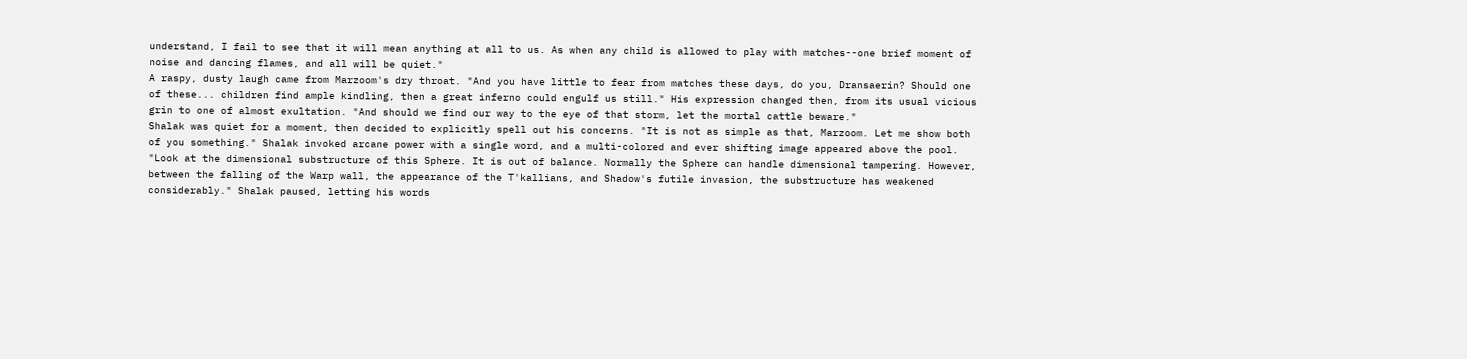understand, I fail to see that it will mean anything at all to us. As when any child is allowed to play with matches--one brief moment of noise and dancing flames, and all will be quiet."
A raspy, dusty laugh came from Marzoom's dry throat. "And you have little to fear from matches these days, do you, Dransaerin? Should one of these... children find ample kindling, then a great inferno could engulf us still." His expression changed then, from its usual vicious grin to one of almost exultation. "And should we find our way to the eye of that storm, let the mortal cattle beware."
Shalak was quiet for a moment, then decided to explicitly spell out his concerns. "It is not as simple as that, Marzoom. Let me show both of you something." Shalak invoked arcane power with a single word, and a multi-colored and ever shifting image appeared above the pool.
"Look at the dimensional substructure of this Sphere. It is out of balance. Normally the Sphere can handle dimensional tampering. However, between the falling of the Warp wall, the appearance of the T'kallians, and Shadow's futile invasion, the substructure has weakened considerably." Shalak paused, letting his words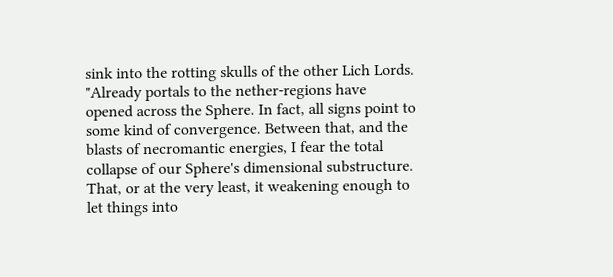sink into the rotting skulls of the other Lich Lords. "Already portals to the nether-regions have opened across the Sphere. In fact, all signs point to some kind of convergence. Between that, and the blasts of necromantic energies, I fear the total collapse of our Sphere's dimensional substructure. That, or at the very least, it weakening enough to let things into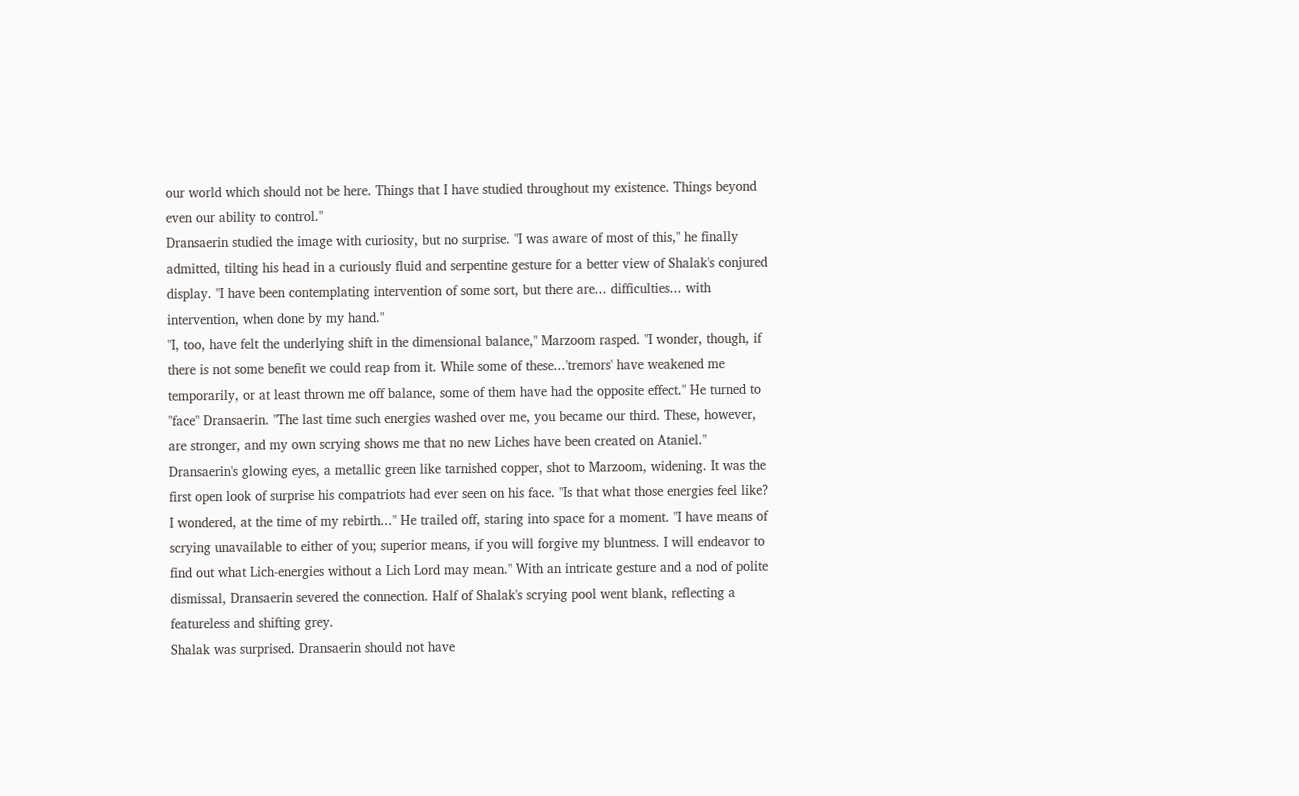our world which should not be here. Things that I have studied throughout my existence. Things beyond even our ability to control."
Dransaerin studied the image with curiosity, but no surprise. "I was aware of most of this," he finally admitted, tilting his head in a curiously fluid and serpentine gesture for a better view of Shalak's conjured display. "I have been contemplating intervention of some sort, but there are... difficulties... with intervention, when done by my hand."
"I, too, have felt the underlying shift in the dimensional balance," Marzoom rasped. "I wonder, though, if there is not some benefit we could reap from it. While some of these...'tremors' have weakened me temporarily, or at least thrown me off balance, some of them have had the opposite effect." He turned to "face" Dransaerin. "The last time such energies washed over me, you became our third. These, however, are stronger, and my own scrying shows me that no new Liches have been created on Ataniel."
Dransaerin's glowing eyes, a metallic green like tarnished copper, shot to Marzoom, widening. It was the first open look of surprise his compatriots had ever seen on his face. "Is that what those energies feel like? I wondered, at the time of my rebirth..." He trailed off, staring into space for a moment. "I have means of scrying unavailable to either of you; superior means, if you will forgive my bluntness. I will endeavor to find out what Lich-energies without a Lich Lord may mean." With an intricate gesture and a nod of polite dismissal, Dransaerin severed the connection. Half of Shalak's scrying pool went blank, reflecting a featureless and shifting grey.
Shalak was surprised. Dransaerin should not have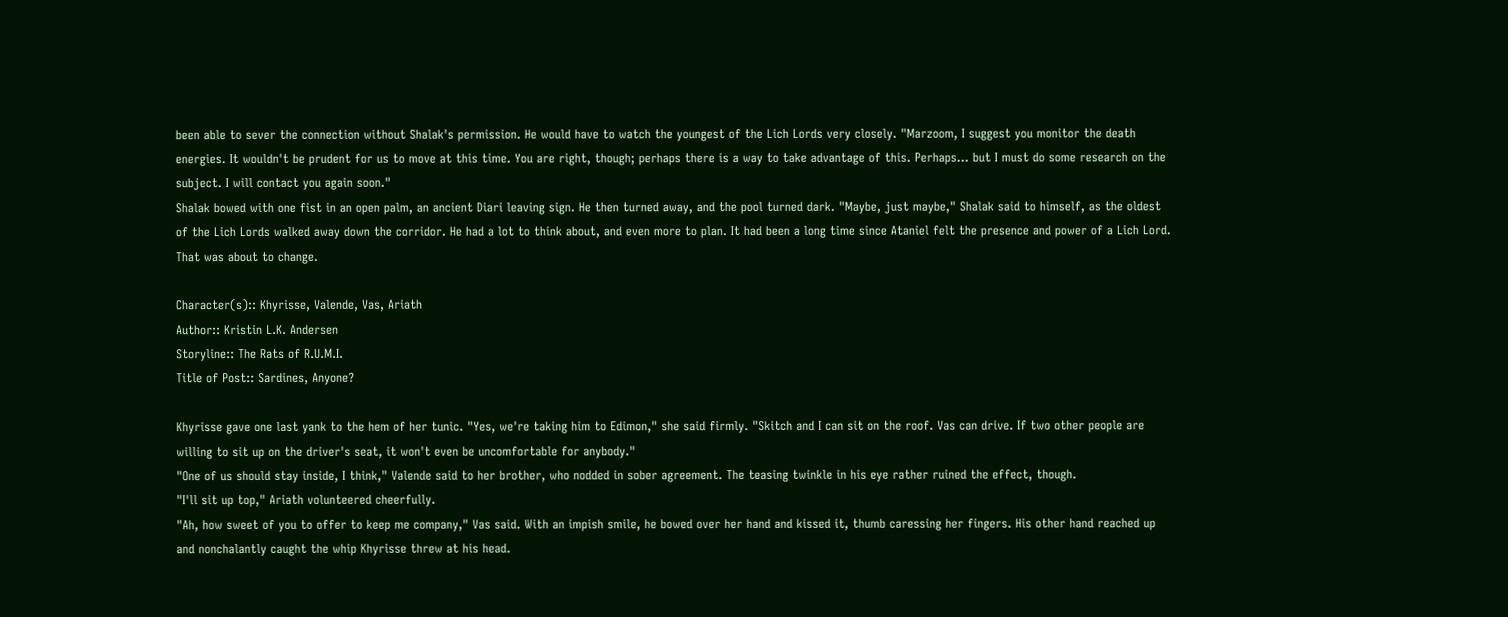been able to sever the connection without Shalak's permission. He would have to watch the youngest of the Lich Lords very closely. "Marzoom, I suggest you monitor the death energies. It wouldn't be prudent for us to move at this time. You are right, though; perhaps there is a way to take advantage of this. Perhaps... but I must do some research on the subject. I will contact you again soon."
Shalak bowed with one fist in an open palm, an ancient Diari leaving sign. He then turned away, and the pool turned dark. "Maybe, just maybe," Shalak said to himself, as the oldest of the Lich Lords walked away down the corridor. He had a lot to think about, and even more to plan. It had been a long time since Ataniel felt the presence and power of a Lich Lord. That was about to change.

Character(s):: Khyrisse, Valende, Vas, Ariath
Author:: Kristin L.K. Andersen
Storyline:: The Rats of R.U.M.I.
Title of Post:: Sardines, Anyone?

Khyrisse gave one last yank to the hem of her tunic. "Yes, we're taking him to Edimon," she said firmly. "Skitch and I can sit on the roof. Vas can drive. If two other people are willing to sit up on the driver's seat, it won't even be uncomfortable for anybody."
"One of us should stay inside, I think," Valende said to her brother, who nodded in sober agreement. The teasing twinkle in his eye rather ruined the effect, though.
"I'll sit up top," Ariath volunteered cheerfully.
"Ah, how sweet of you to offer to keep me company," Vas said. With an impish smile, he bowed over her hand and kissed it, thumb caressing her fingers. His other hand reached up and nonchalantly caught the whip Khyrisse threw at his head.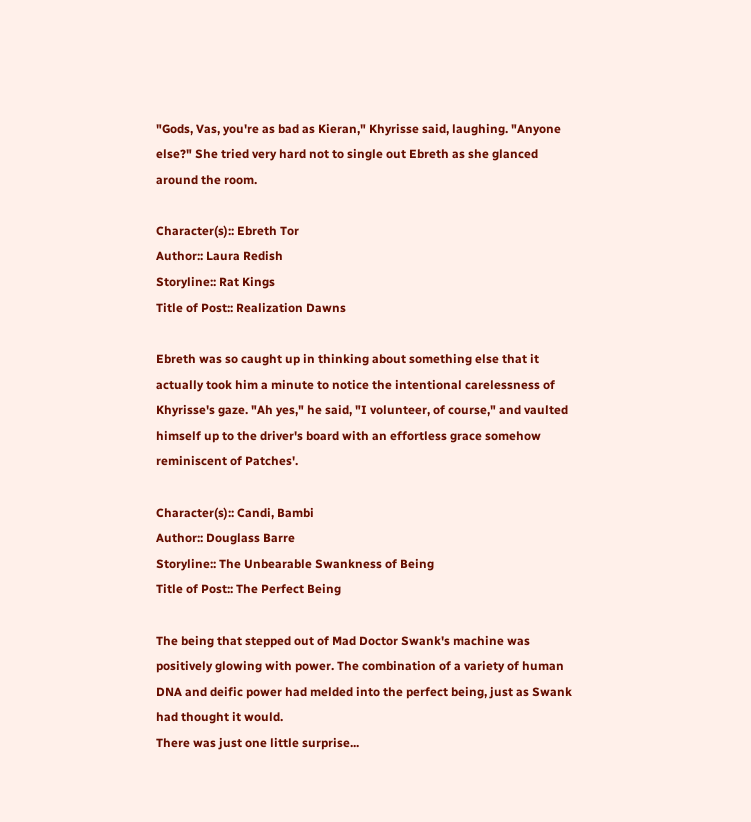"Gods, Vas, you're as bad as Kieran," Khyrisse said, laughing. "Anyone else?" She tried very hard not to single out Ebreth as she glanced around the room.

Character(s):: Ebreth Tor
Author:: Laura Redish
Storyline:: Rat Kings
Title of Post:: Realization Dawns

Ebreth was so caught up in thinking about something else that it actually took him a minute to notice the intentional carelessness of Khyrisse's gaze. "Ah yes," he said, "I volunteer, of course," and vaulted himself up to the driver's board with an effortless grace somehow reminiscent of Patches'.

Character(s):: Candi, Bambi
Author:: Douglass Barre
Storyline:: The Unbearable Swankness of Being
Title of Post:: The Perfect Being

The being that stepped out of Mad Doctor Swank's machine was positively glowing with power. The combination of a variety of human DNA and deific power had melded into the perfect being, just as Swank had thought it would.
There was just one little surprise...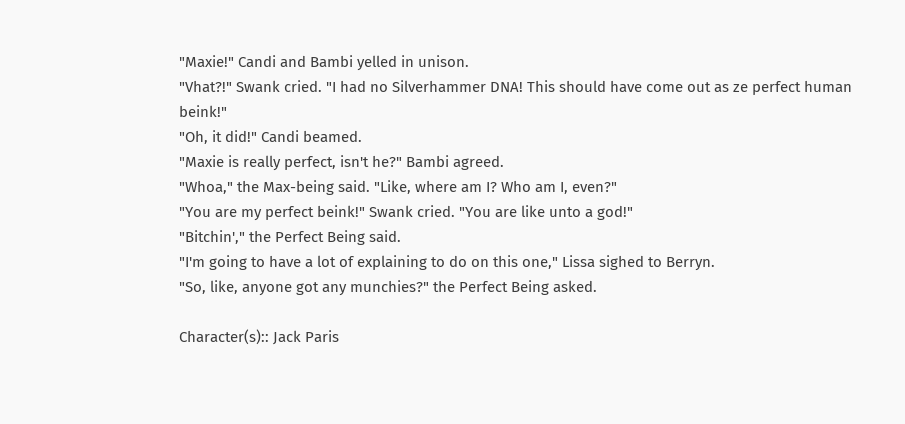"Maxie!" Candi and Bambi yelled in unison.
"Vhat?!" Swank cried. "I had no Silverhammer DNA! This should have come out as ze perfect human beink!"
"Oh, it did!" Candi beamed.
"Maxie is really perfect, isn't he?" Bambi agreed.
"Whoa," the Max-being said. "Like, where am I? Who am I, even?"
"You are my perfect beink!" Swank cried. "You are like unto a god!"
"Bitchin'," the Perfect Being said.
"I'm going to have a lot of explaining to do on this one," Lissa sighed to Berryn.
"So, like, anyone got any munchies?" the Perfect Being asked.

Character(s):: Jack Paris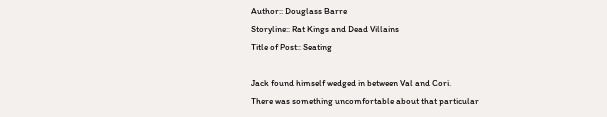Author:: Douglass Barre
Storyline:: Rat Kings and Dead Villains
Title of Post:: Seating

Jack found himself wedged in between Val and Cori.
There was something uncomfortable about that particular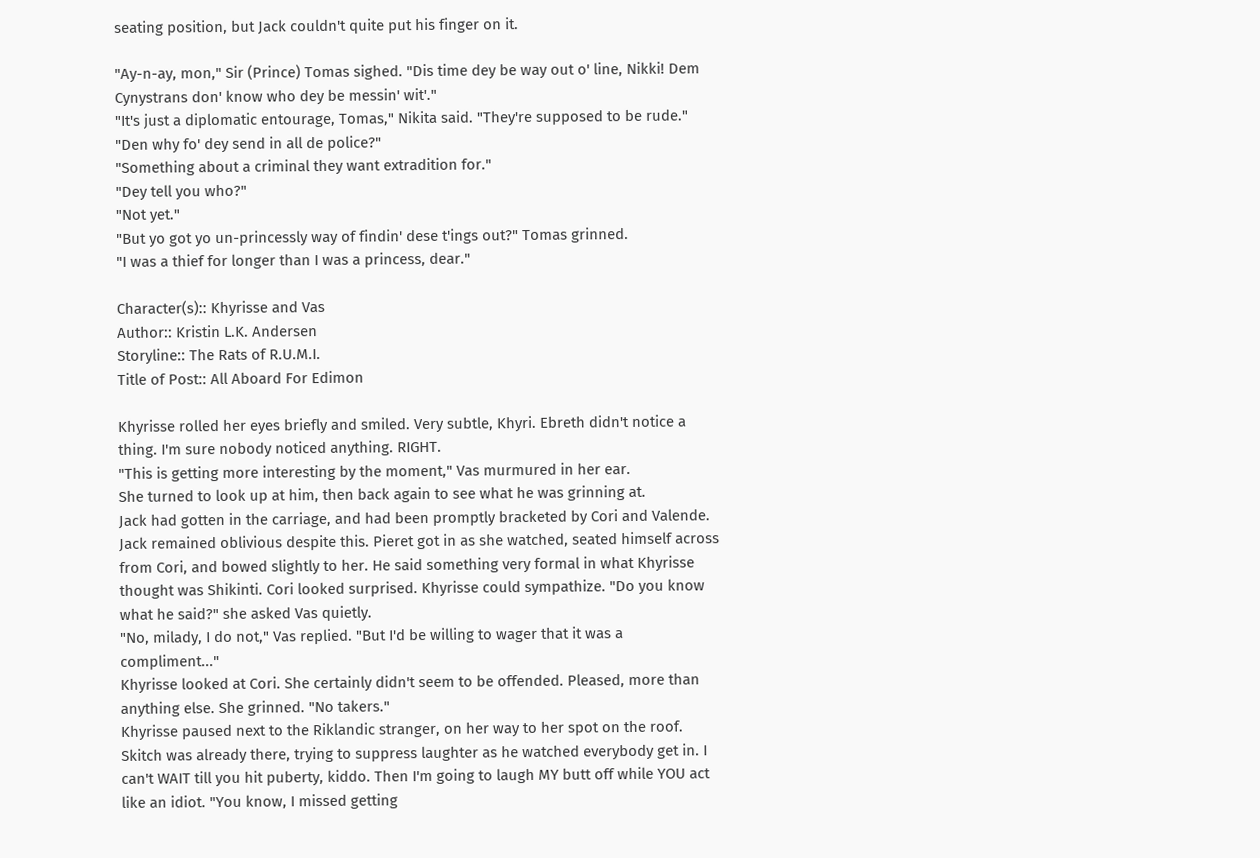seating position, but Jack couldn't quite put his finger on it.

"Ay-n-ay, mon," Sir (Prince) Tomas sighed. "Dis time dey be way out o' line, Nikki! Dem Cynystrans don' know who dey be messin' wit'."
"It's just a diplomatic entourage, Tomas," Nikita said. "They're supposed to be rude."
"Den why fo' dey send in all de police?"
"Something about a criminal they want extradition for."
"Dey tell you who?"
"Not yet."
"But yo got yo un-princessly way of findin' dese t'ings out?" Tomas grinned.
"I was a thief for longer than I was a princess, dear."

Character(s):: Khyrisse and Vas
Author:: Kristin L.K. Andersen
Storyline:: The Rats of R.U.M.I.
Title of Post:: All Aboard For Edimon

Khyrisse rolled her eyes briefly and smiled. Very subtle, Khyri. Ebreth didn't notice a thing. I'm sure nobody noticed anything. RIGHT.
"This is getting more interesting by the moment," Vas murmured in her ear.
She turned to look up at him, then back again to see what he was grinning at.
Jack had gotten in the carriage, and had been promptly bracketed by Cori and Valende. Jack remained oblivious despite this. Pieret got in as she watched, seated himself across from Cori, and bowed slightly to her. He said something very formal in what Khyrisse thought was Shikinti. Cori looked surprised. Khyrisse could sympathize. "Do you know what he said?" she asked Vas quietly.
"No, milady, I do not," Vas replied. "But I'd be willing to wager that it was a compliment..."
Khyrisse looked at Cori. She certainly didn't seem to be offended. Pleased, more than anything else. She grinned. "No takers."
Khyrisse paused next to the Riklandic stranger, on her way to her spot on the roof. Skitch was already there, trying to suppress laughter as he watched everybody get in. I can't WAIT till you hit puberty, kiddo. Then I'm going to laugh MY butt off while YOU act like an idiot. "You know, I missed getting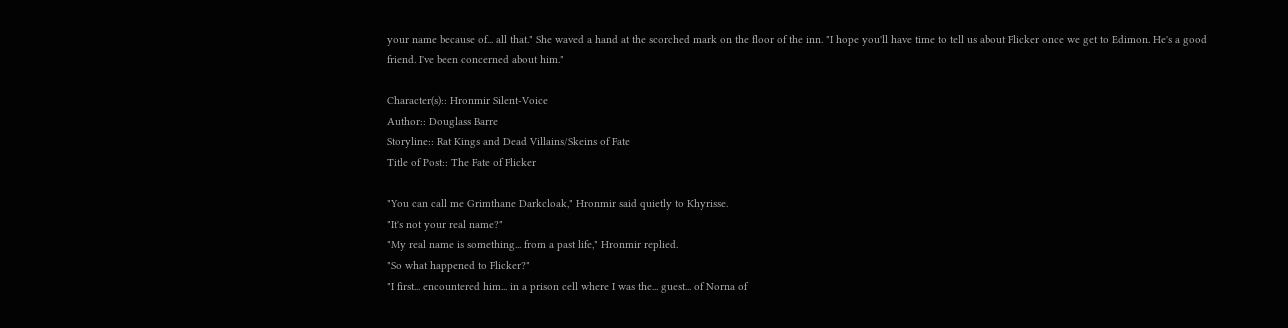your name because of... all that." She waved a hand at the scorched mark on the floor of the inn. "I hope you'll have time to tell us about Flicker once we get to Edimon. He's a good friend. I've been concerned about him."

Character(s):: Hronmir Silent-Voice
Author:: Douglass Barre
Storyline:: Rat Kings and Dead Villains/Skeins of Fate
Title of Post:: The Fate of Flicker

"You can call me Grimthane Darkcloak," Hronmir said quietly to Khyrisse.
"It's not your real name?"
"My real name is something... from a past life," Hronmir replied.
"So what happened to Flicker?"
"I first... encountered him... in a prison cell where I was the... guest... of Norna of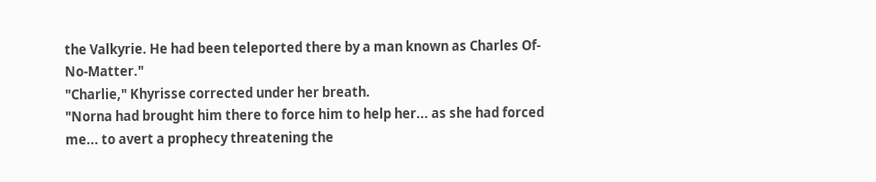the Valkyrie. He had been teleported there by a man known as Charles Of-No-Matter."
"Charlie," Khyrisse corrected under her breath.
"Norna had brought him there to force him to help her... as she had forced me... to avert a prophecy threatening the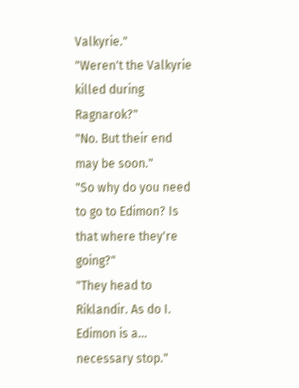Valkyrie."
"Weren't the Valkyrie killed during Ragnarok?"
"No. But their end may be soon."
"So why do you need to go to Edimon? Is that where they're going?"
"They head to Riklandir. As do I. Edimon is a... necessary stop."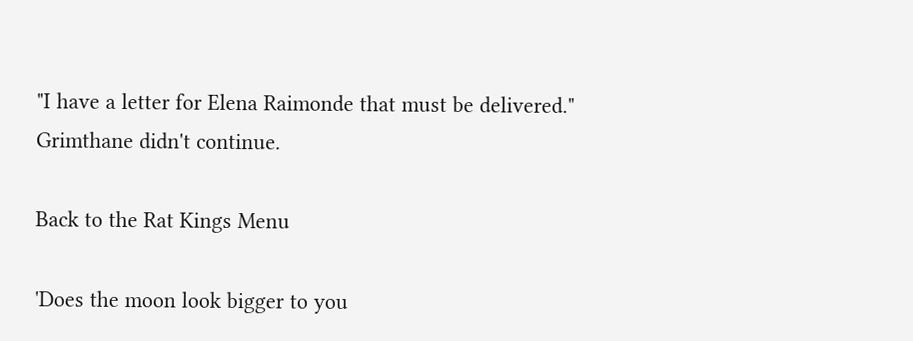"I have a letter for Elena Raimonde that must be delivered."
Grimthane didn't continue.

Back to the Rat Kings Menu

'Does the moon look bigger to you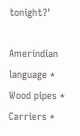tonight?'

Amerindian language * Wood pipes * Carriers *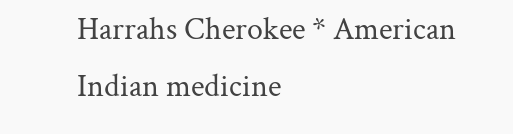Harrahs Cherokee * American Indian medicine